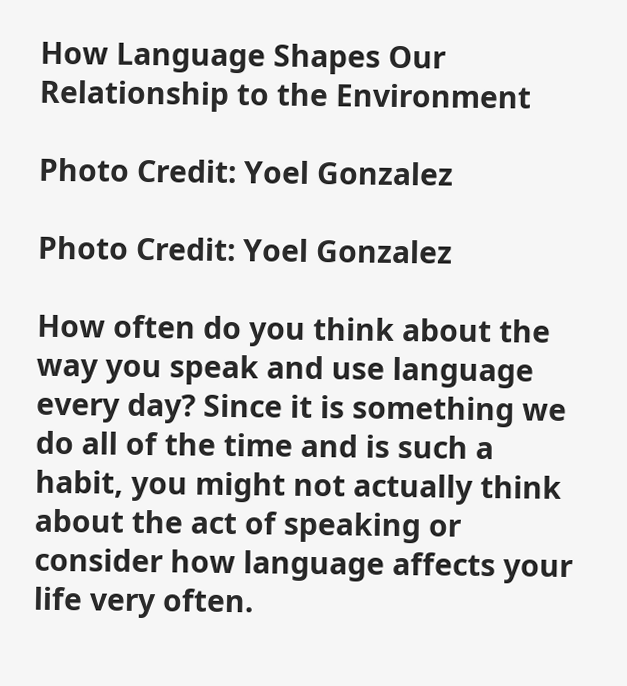How Language Shapes Our Relationship to the Environment

Photo Credit: Yoel Gonzalez

Photo Credit: Yoel Gonzalez

How often do you think about the way you speak and use language every day? Since it is something we do all of the time and is such a habit, you might not actually think about the act of speaking or consider how language affects your life very often.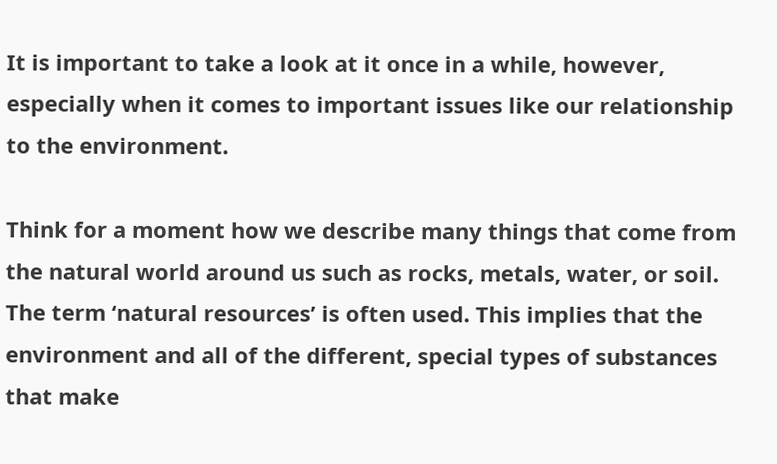It is important to take a look at it once in a while, however, especially when it comes to important issues like our relationship to the environment.

Think for a moment how we describe many things that come from the natural world around us such as rocks, metals, water, or soil. The term ‘natural resources’ is often used. This implies that the environment and all of the different, special types of substances that make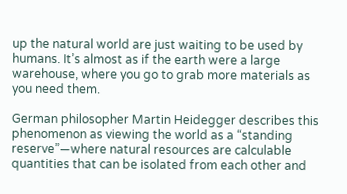up the natural world are just waiting to be used by humans. It’s almost as if the earth were a large warehouse, where you go to grab more materials as you need them.

German philosopher Martin Heidegger describes this phenomenon as viewing the world as a “standing reserve”—where natural resources are calculable quantities that can be isolated from each other and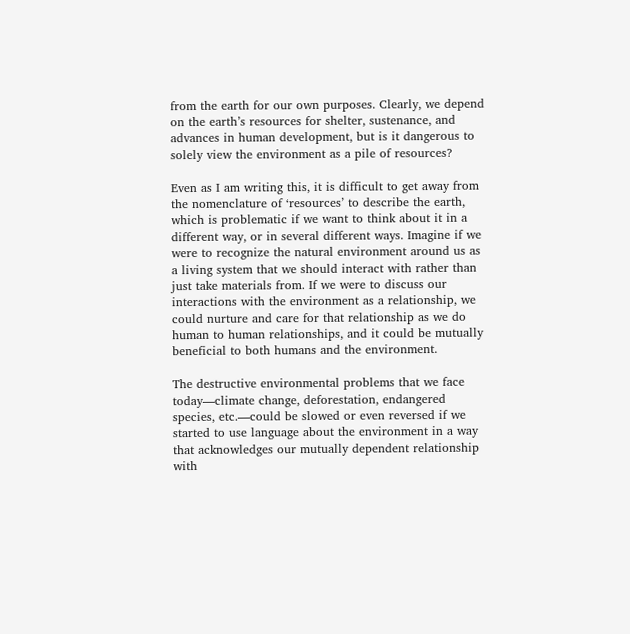from the earth for our own purposes. Clearly, we depend on the earth’s resources for shelter, sustenance, and advances in human development, but is it dangerous to solely view the environment as a pile of resources?

Even as I am writing this, it is difficult to get away from the nomenclature of ‘resources’ to describe the earth, which is problematic if we want to think about it in a different way, or in several different ways. Imagine if we were to recognize the natural environment around us as a living system that we should interact with rather than just take materials from. If we were to discuss our interactions with the environment as a relationship, we could nurture and care for that relationship as we do human to human relationships, and it could be mutually beneficial to both humans and the environment.

The destructive environmental problems that we face today—climate change, deforestation, endangered species, etc.—could be slowed or even reversed if we started to use language about the environment in a way that acknowledges our mutually dependent relationship with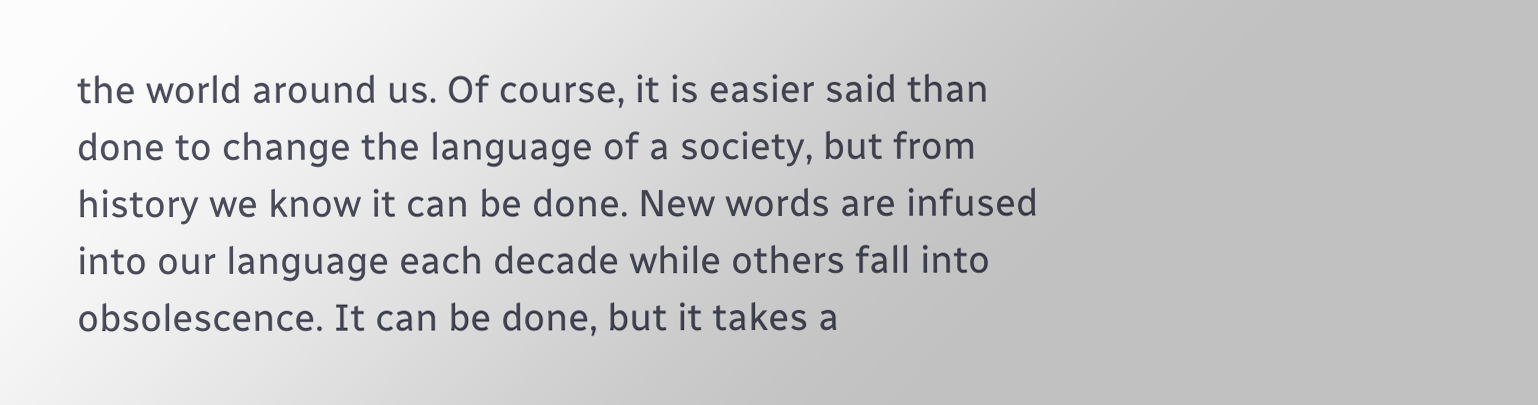the world around us. Of course, it is easier said than done to change the language of a society, but from history we know it can be done. New words are infused into our language each decade while others fall into obsolescence. It can be done, but it takes a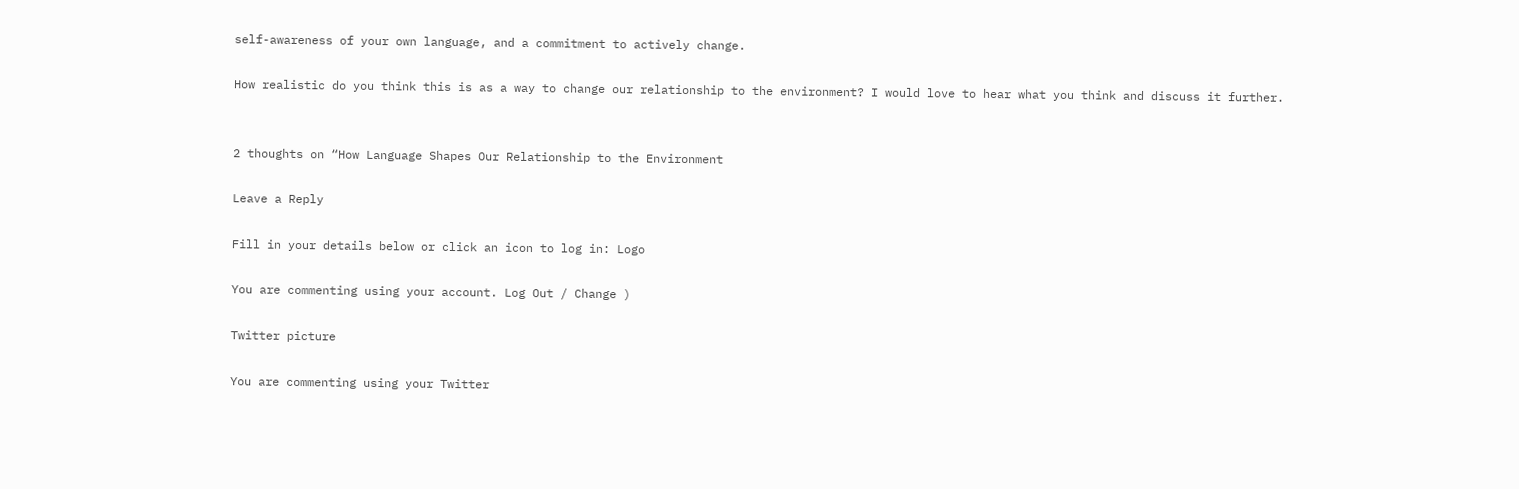self-awareness of your own language, and a commitment to actively change.

How realistic do you think this is as a way to change our relationship to the environment? I would love to hear what you think and discuss it further.


2 thoughts on “How Language Shapes Our Relationship to the Environment

Leave a Reply

Fill in your details below or click an icon to log in: Logo

You are commenting using your account. Log Out / Change )

Twitter picture

You are commenting using your Twitter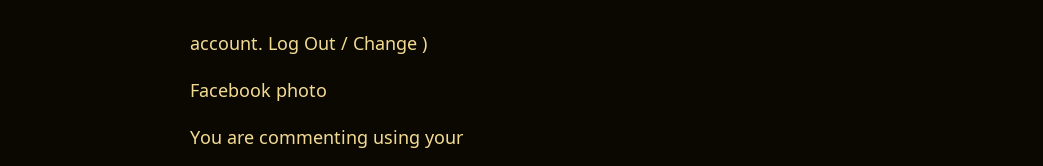account. Log Out / Change )

Facebook photo

You are commenting using your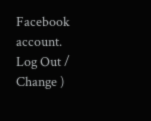Facebook account. Log Out / Change )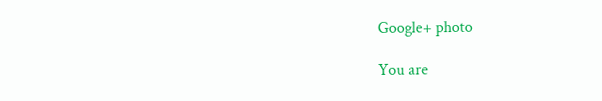Google+ photo

You are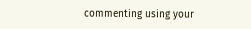commenting using your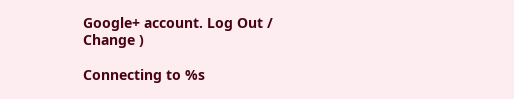Google+ account. Log Out / Change )

Connecting to %s